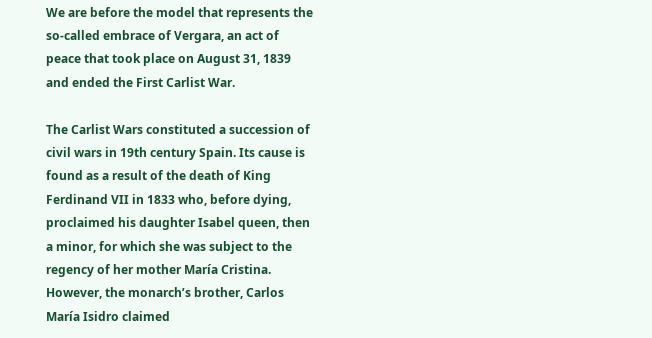We are before the model that represents the so-called embrace of Vergara, an act of peace that took place on August 31, 1839 and ended the First Carlist War.

The Carlist Wars constituted a succession of civil wars in 19th century Spain. Its cause is found as a result of the death of King Ferdinand VII in 1833 who, before dying, proclaimed his daughter Isabel queen, then a minor, for which she was subject to the regency of her mother María Cristina. However, the monarch’s brother, Carlos María Isidro claimed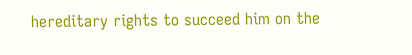hereditary rights to succeed him on the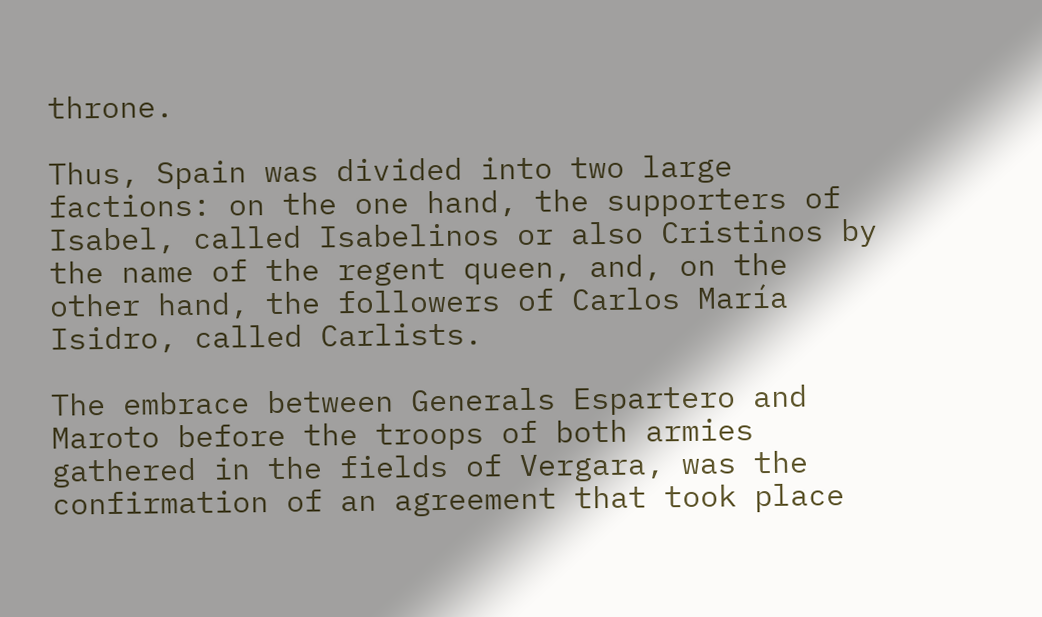throne.

Thus, Spain was divided into two large factions: on the one hand, the supporters of Isabel, called Isabelinos or also Cristinos by the name of the regent queen, and, on the other hand, the followers of Carlos María Isidro, called Carlists.

The embrace between Generals Espartero and Maroto before the troops of both armies gathered in the fields of Vergara, was the confirmation of an agreement that took place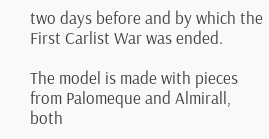two days before and by which the First Carlist War was ended.

The model is made with pieces from Palomeque and Almirall, both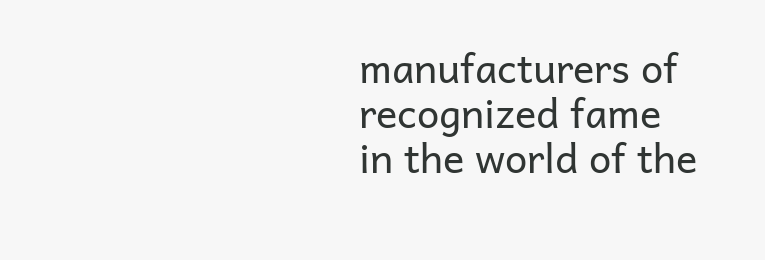manufacturers of recognized fame in the world of the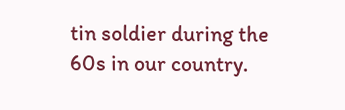tin soldier during the 60s in our country.